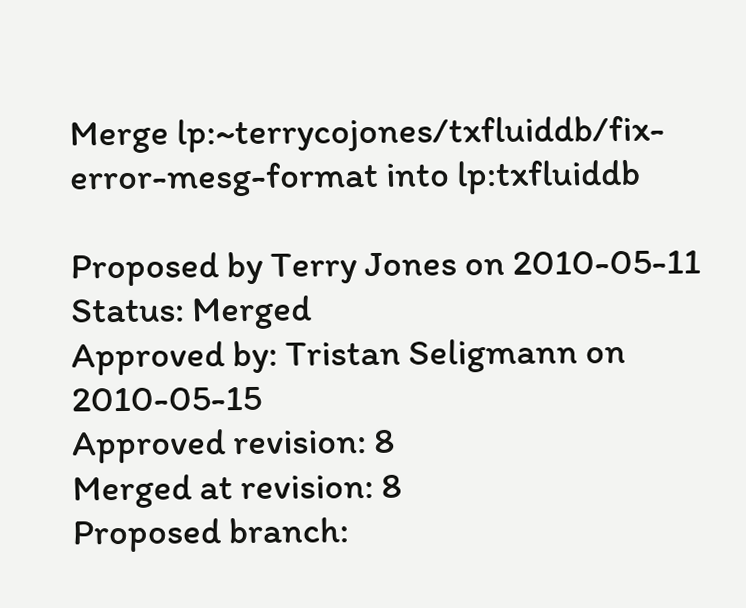Merge lp:~terrycojones/txfluiddb/fix-error-mesg-format into lp:txfluiddb

Proposed by Terry Jones on 2010-05-11
Status: Merged
Approved by: Tristan Seligmann on 2010-05-15
Approved revision: 8
Merged at revision: 8
Proposed branch: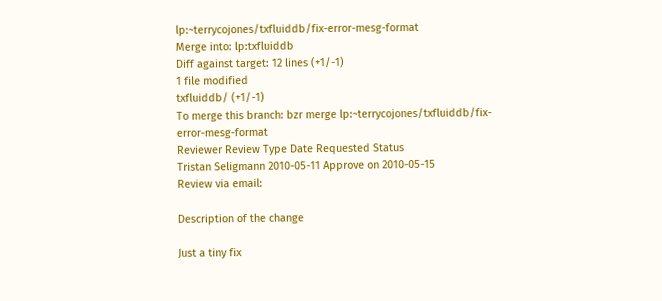lp:~terrycojones/txfluiddb/fix-error-mesg-format
Merge into: lp:txfluiddb
Diff against target: 12 lines (+1/-1)
1 file modified
txfluiddb/ (+1/-1)
To merge this branch: bzr merge lp:~terrycojones/txfluiddb/fix-error-mesg-format
Reviewer Review Type Date Requested Status
Tristan Seligmann 2010-05-11 Approve on 2010-05-15
Review via email:

Description of the change

Just a tiny fix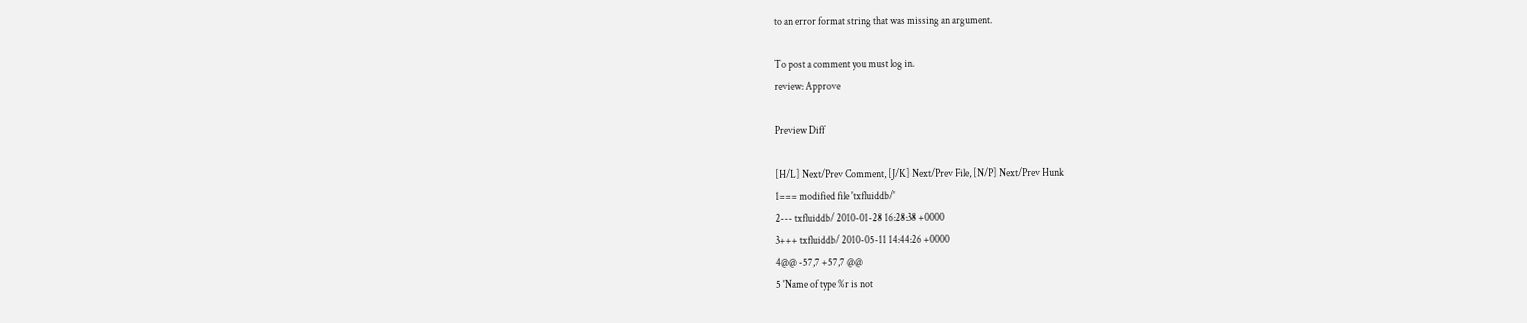to an error format string that was missing an argument.

To post a comment you must log in.
review: Approve

Preview Diff

[H/L] Next/Prev Comment, [J/K] Next/Prev File, [N/P] Next/Prev Hunk
1=== modified file 'txfluiddb/'
2--- txfluiddb/ 2010-01-28 16:28:38 +0000
3+++ txfluiddb/ 2010-05-11 14:44:26 +0000
4@@ -57,7 +57,7 @@
5 'Name of type %r is not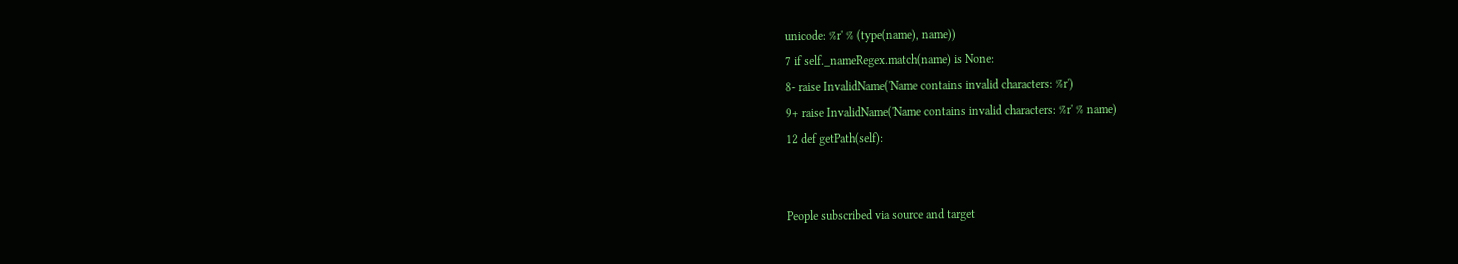unicode: %r' % (type(name), name))
7 if self._nameRegex.match(name) is None:
8- raise InvalidName('Name contains invalid characters: %r')
9+ raise InvalidName('Name contains invalid characters: %r' % name)
12 def getPath(self):


People subscribed via source and target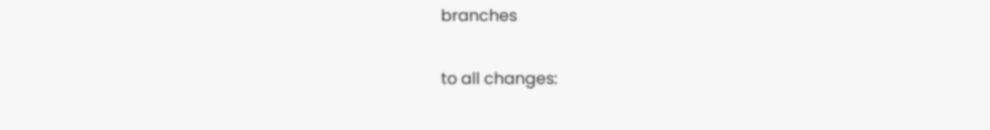branches

to all changes: